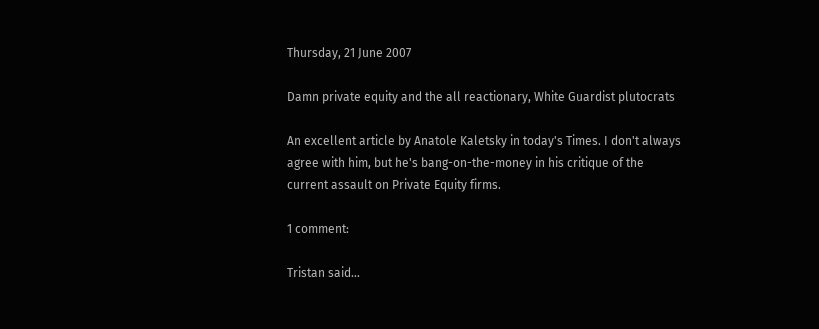Thursday, 21 June 2007

Damn private equity and the all reactionary, White Guardist plutocrats

An excellent article by Anatole Kaletsky in today's Times. I don't always agree with him, but he's bang-on-the-money in his critique of the current assault on Private Equity firms.

1 comment:

Tristan said...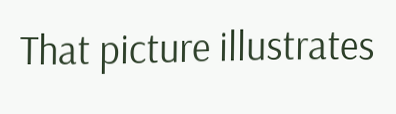That picture illustrates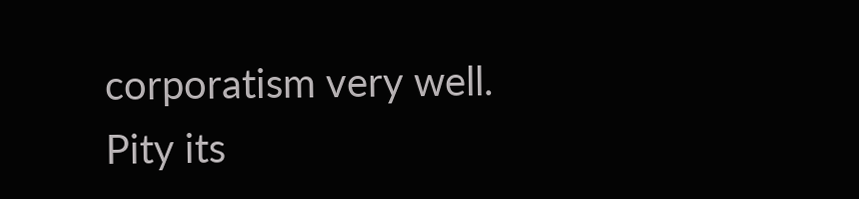corporatism very well.
Pity its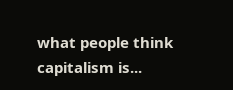what people think capitalism is...